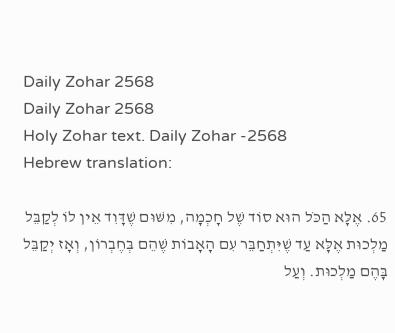Daily Zohar 2568
Daily Zohar 2568
Holy Zohar text. Daily Zohar -2568
Hebrew translation:

65. אֶלָּא הַכֹּל הוּא סוֹד שֶׁל חָכְמָה, מִשּׁוּם שֶׁדָּוִד אֵין לוֹ לְקַבֵּל מַלְכוּת אֶלָּא עַד שֶׁיִּתְחַבֵּר עִם הָאָבוֹת שֶׁהֵם בְּחֶבְרוֹן, וְאָז יְקַבֵּל בָּהֶם מַלְכוּת. וְעַל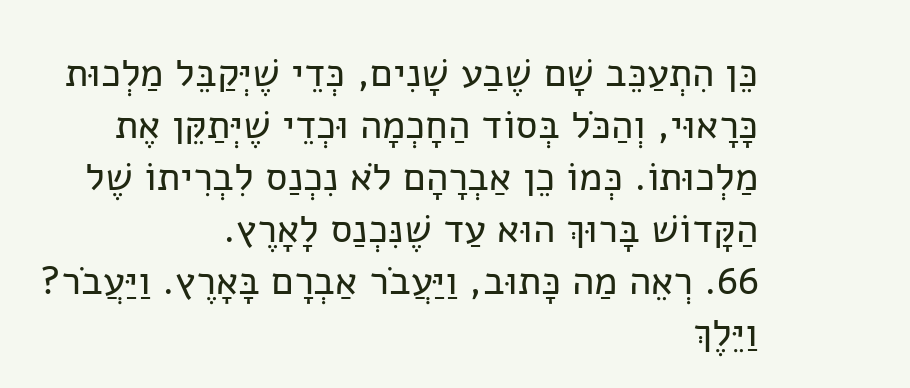כֵּן הִתְעַכֵּב שָׁם שֶׁבַע שָׁנִים, כְּדֵי שֶׁיְּקַבֵּל מַלְכוּת כָּרָאוּי, וְהַכֹּל בְּסוֹד הַחָכְמָה וּכְדֵי שֶׁיְּתַקֵּן אֶת מַלְכוּתוֹ. כְּמוֹ כֵן אַבְרָהָם לֹא נִכְנַס לִבְרִיתוֹ שֶׁל הַקָּדוֹשׁ בָּרוּךְ הוּא עַד שֶׁנִּכְנַס לָאָרֶץ.
66. רְאֵה מַה כָּתוּב, וַיַּעֲבֹר אַבְרָם בָּאָרֶץ. וַיַּעֲבֹר? וַיֵּלֶךְ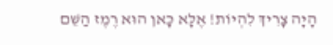הָיָה צָרִיךְ לִהְיוֹת! אֶלָּא כָּאן הוּא רֶמֶז הַשֵּׁם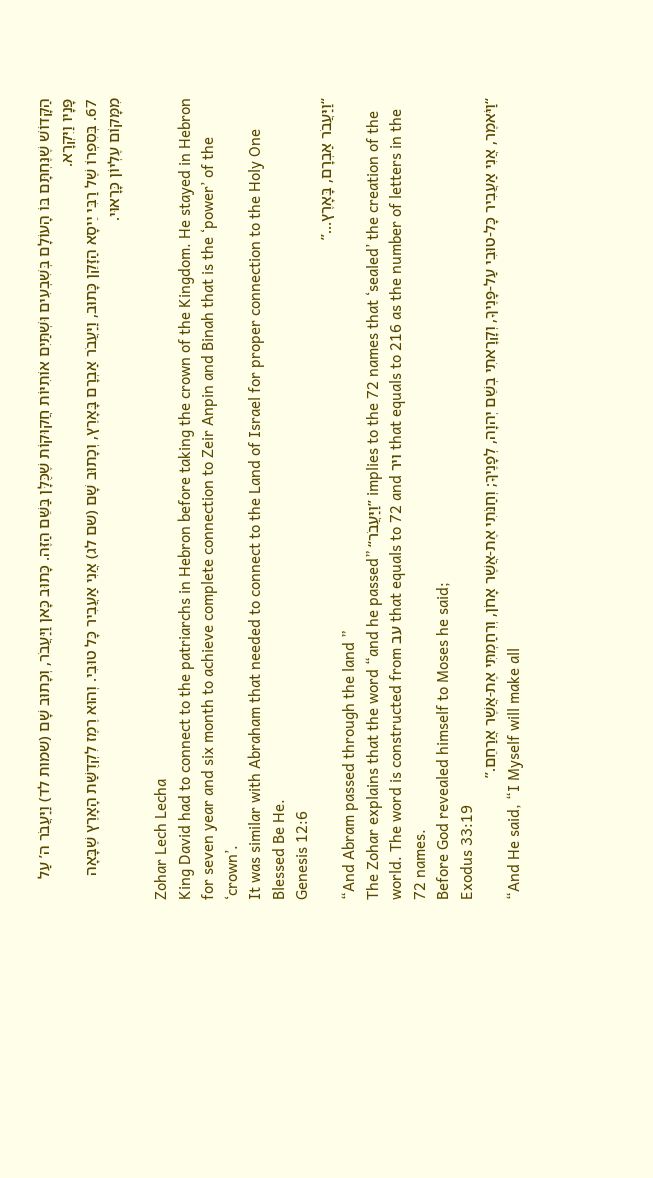הַקָּדוֹשׁ שֶׁנֶּחְתָּם בּוֹ הָעוֹלָם בְּשִׁבְעִים וּשְׁתַּיִם אוֹתִיּוֹת חֲקוּקוֹת שֶׁכֻּלָּן בַּשֵּׁם הַזֶּה. כָּתוּב כָּאן וַיַּעֲבֹר, וְכָתוּב שָׁם (שמות לד) וַיַּעֲבֹר ה’ עַל פָּנָיו וַיִּקְרָא.
67. בְּסִפְרוֹ שֶׁל רַבִּי יֵיסָא הַזָּקֵן כָּתוּב, וַיַּעֲבֹר אַבְרָם בָּאָרֶץ, וְכָתוּב שָׁם (שם לג) אֲנִי אַעֲבִיר כָּל טוּבִי. וְהוּא רֶמֶז לִקְדֻשַּׁת הָאָרֶץ שֶׁבָּאָה מִמָּקוֹם עֶלְיוֹן כָּרָאוּי.

Zohar Lech Lecha
King David had to connect to the patriarchs in Hebron before taking the crown of the Kingdom. He stayed in Hebron for seven year and six month to achieve complete connection to Zeir Anpin and Binah that is the ‘power’ of the ‘crown’.
It was similar with Abraham that needed to connect to the Land of Israel for proper connection to the Holy One Blessed Be He.
Genesis 12:6
“וַיַּעֲבֹר אַבְרָם, בָּאָרֶץ…”
“And Abram passed through the land ”
The Zohar explains that the word “and he passed” “וַיַּעֲבֹר” implies to the 72 names that ‘sealed’ the creation of the world. The word is constructed from עב that equals to 72 and ויר that equals to 216 as the number of letters in the 72 names.
Before God revealed himself to Moses he said;
Exodus 33:19
“וַיֹּאמֶר, אֲנִי אַעֲבִיר כָּל-טוּבִי עַל-פָּנֶיךָ, וְקָרָאתִי בְשֵׁם יְהוָה, לְפָנֶיךָ; וְחַנֹּתִי אֶת-אֲשֶׁר אָחֹן, וְרִחַמְתִּי אֶת-אֲשֶׁר אֲרַחֵם.”
“And He said, “I Myself will make all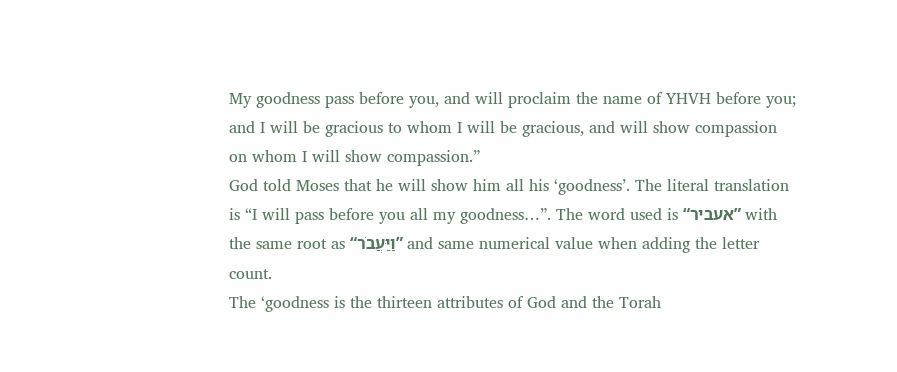My goodness pass before you, and will proclaim the name of YHVH before you; and I will be gracious to whom I will be gracious, and will show compassion on whom I will show compassion.”
God told Moses that he will show him all his ‘goodness’. The literal translation is “I will pass before you all my goodness…”. The word used is “אעביר” with the same root as “וַיַּעֲבֹר” and same numerical value when adding the letter count.
The ‘goodness is the thirteen attributes of God and the Torah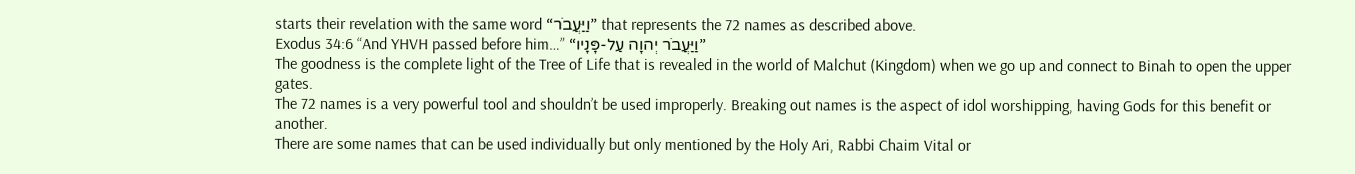starts their revelation with the same word “וַיַּעֲבֹר” that represents the 72 names as described above.
Exodus 34:6 “And YHVH passed before him…” “וַיַּעֲבֹר יְהוָה עַל-פָּנָיו”
The goodness is the complete light of the Tree of Life that is revealed in the world of Malchut (Kingdom) when we go up and connect to Binah to open the upper gates.
The 72 names is a very powerful tool and shouldn’t be used improperly. Breaking out names is the aspect of idol worshipping, having Gods for this benefit or another.
There are some names that can be used individually but only mentioned by the Holy Ari, Rabbi Chaim Vital or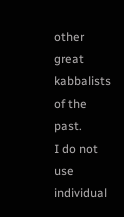other great kabbalists of the past.
I do not use individual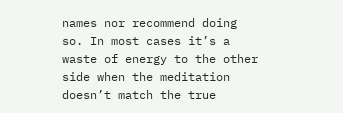names nor recommend doing so. In most cases it’s a waste of energy to the other side when the meditation doesn’t match the true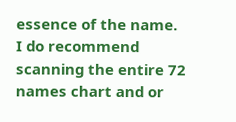essence of the name.
I do recommend scanning the entire 72 names chart and or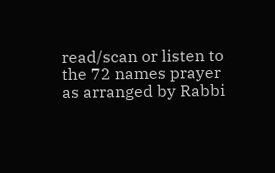read/scan or listen to the 72 names prayer as arranged by Rabbi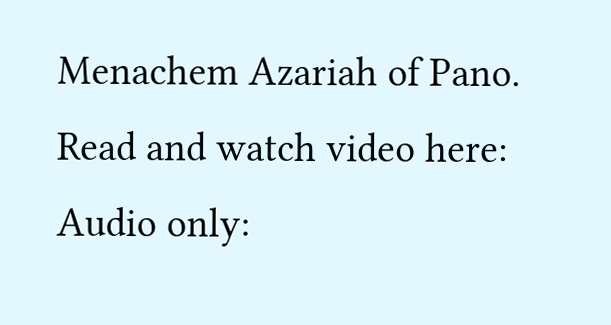Menachem Azariah of Pano. Read and watch video here:
Audio only: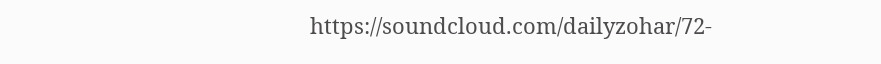https://soundcloud.com/dailyzohar/72-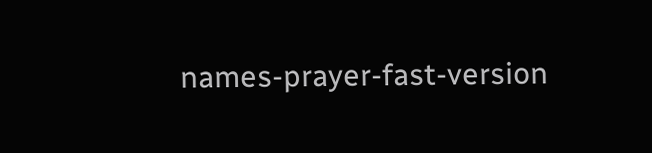names-prayer-fast-version